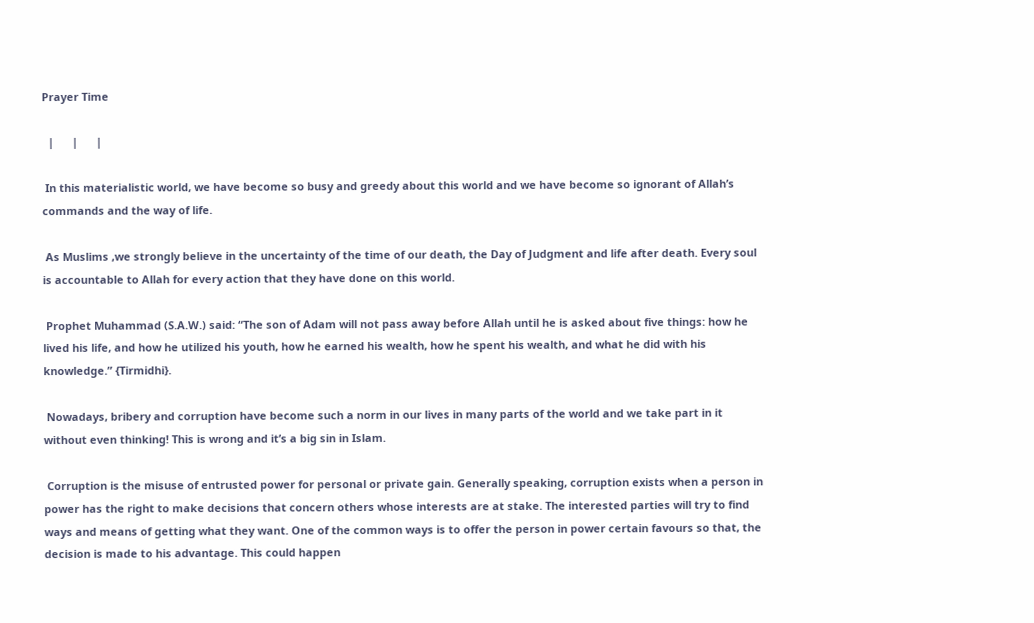Prayer Time

  |      |      |

 In this materialistic world, we have become so busy and greedy about this world and we have become so ignorant of Allah’s commands and the way of life.

 As Muslims ,we strongly believe in the uncertainty of the time of our death, the Day of Judgment and life after death. Every soul is accountable to Allah for every action that they have done on this world.

 Prophet Muhammad (S.A.W.) said: “The son of Adam will not pass away before Allah until he is asked about five things: how he lived his life, and how he utilized his youth, how he earned his wealth, how he spent his wealth, and what he did with his knowledge.” {Tirmidhi}.

 Nowadays, bribery and corruption have become such a norm in our lives in many parts of the world and we take part in it without even thinking! This is wrong and it’s a big sin in Islam.

 Corruption is the misuse of entrusted power for personal or private gain. Generally speaking, corruption exists when a person in power has the right to make decisions that concern others whose interests are at stake. The interested parties will try to find ways and means of getting what they want. One of the common ways is to offer the person in power certain favours so that, the decision is made to his advantage. This could happen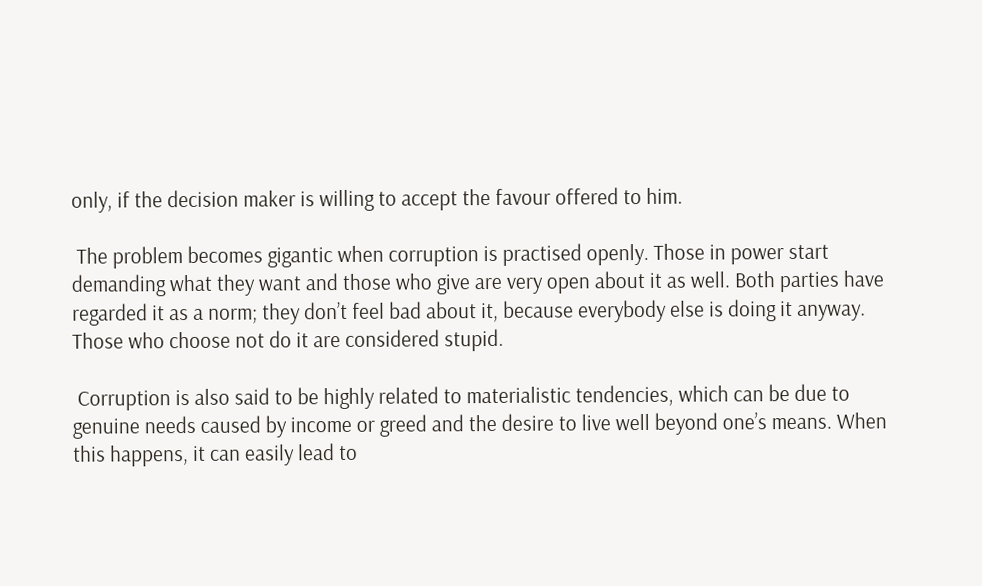only, if the decision maker is willing to accept the favour offered to him.

 The problem becomes gigantic when corruption is practised openly. Those in power start demanding what they want and those who give are very open about it as well. Both parties have regarded it as a norm; they don’t feel bad about it, because everybody else is doing it anyway. Those who choose not do it are considered stupid.

 Corruption is also said to be highly related to materialistic tendencies, which can be due to genuine needs caused by income or greed and the desire to live well beyond one’s means. When this happens, it can easily lead to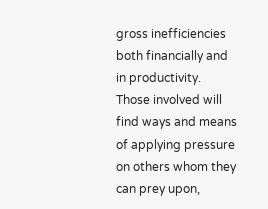gross inefficiencies both financially and in productivity. Those involved will find ways and means of applying pressure on others whom they can prey upon,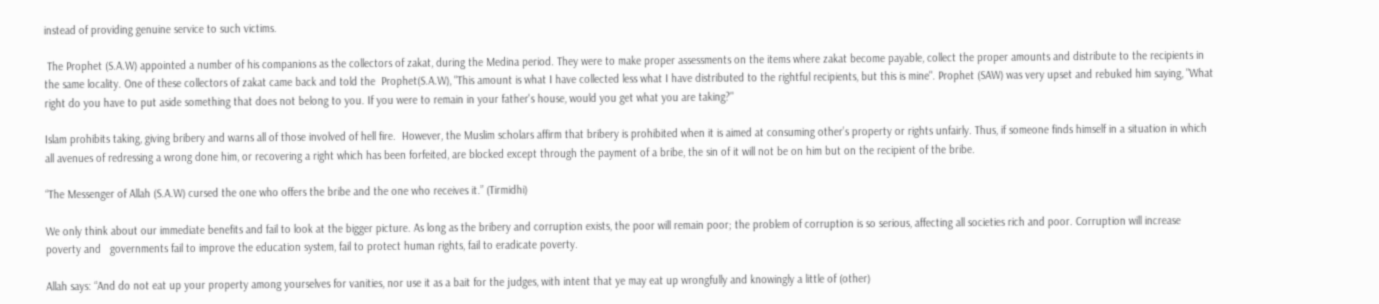instead of providing genuine service to such victims.

 The Prophet (S.A.W) appointed a number of his companions as the collectors of zakat, during the Medina period. They were to make proper assessments on the items where zakat become payable, collect the proper amounts and distribute to the recipients in the same locality. One of these collectors of zakat came back and told the  Prophet(S.A.W), "This amount is what I have collected less what I have distributed to the rightful recipients, but this is mine". Prophet (SAW) was very upset and rebuked him saying, "What right do you have to put aside something that does not belong to you. If you were to remain in your father's house, would you get what you are taking?"

Islam prohibits taking, giving bribery and warns all of those involved of hell fire.  However, the Muslim scholars affirm that bribery is prohibited when it is aimed at consuming other’s property or rights unfairly. Thus, if someone finds himself in a situation in which all avenues of redressing a wrong done him, or recovering a right which has been forfeited, are blocked except through the payment of a bribe, the sin of it will not be on him but on the recipient of the bribe.

“The Messenger of Allah (S.A.W) cursed the one who offers the bribe and the one who receives it.” (Tirmidhi)

We only think about our immediate benefits and fail to look at the bigger picture. As long as the bribery and corruption exists, the poor will remain poor; the problem of corruption is so serious, affecting all societies rich and poor. Corruption will increase poverty and   governments fail to improve the education system, fail to protect human rights, fail to eradicate poverty.

Allah says: “And do not eat up your property among yourselves for vanities, nor use it as a bait for the judges, with intent that ye may eat up wrongfully and knowingly a little of (other)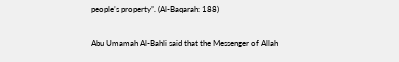people’s property”. (Al-Baqarah: 188)

Abu Umamah Al-Bahli said that the Messenger of Allah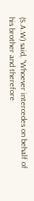(S.A.W) said, “Whoever intercedes on behalf of his brother and therefore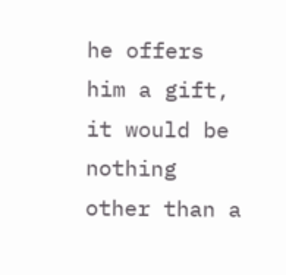he offers him a gift, it would be nothing other than a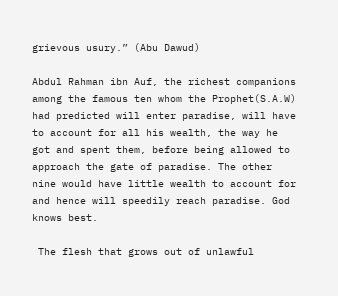grievous usury.” (Abu Dawud)

Abdul Rahman ibn Auf, the richest companions among the famous ten whom the Prophet(S.A.W) had predicted will enter paradise, will have to account for all his wealth, the way he got and spent them, before being allowed to approach the gate of paradise. The other nine would have little wealth to account for and hence will speedily reach paradise. God knows best.

 The flesh that grows out of unlawful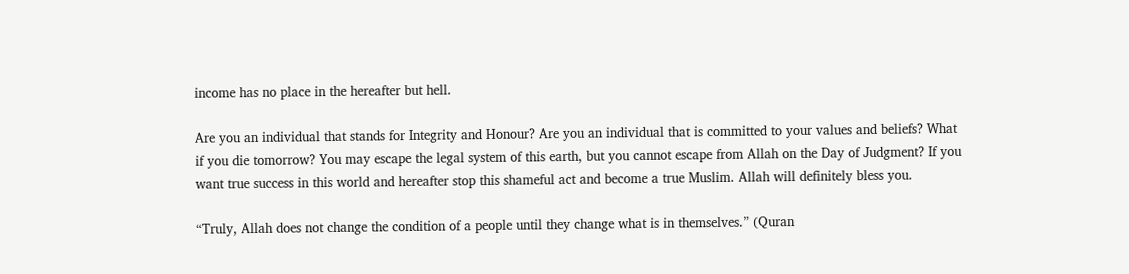income has no place in the hereafter but hell.

Are you an individual that stands for Integrity and Honour? Are you an individual that is committed to your values and beliefs? What if you die tomorrow? You may escape the legal system of this earth, but you cannot escape from Allah on the Day of Judgment? If you want true success in this world and hereafter stop this shameful act and become a true Muslim. Allah will definitely bless you.

“Truly, Allah does not change the condition of a people until they change what is in themselves.” (Quran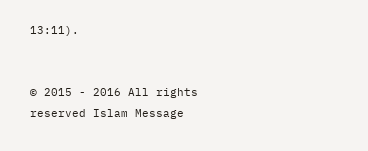13:11).


© 2015 - 2016 All rights reserved Islam Message